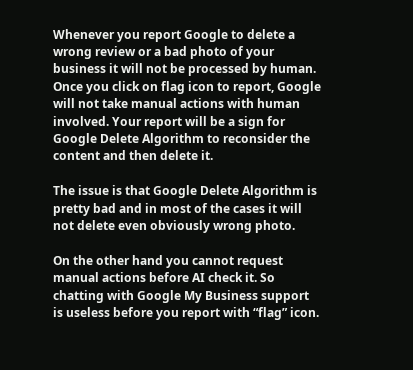Whenever you report Google to delete a wrong review or a bad photo of your business it will not be processed by human. Once you click on flag icon to report, Google will not take manual actions with human involved. Your report will be a sign for Google Delete Algorithm to reconsider the content and then delete it.

The issue is that Google Delete Algorithm is pretty bad and in most of the cases it will not delete even obviously wrong photo.

On the other hand you cannot request manual actions before AI check it. So chatting with Google My Business support is useless before you report with “flag” icon.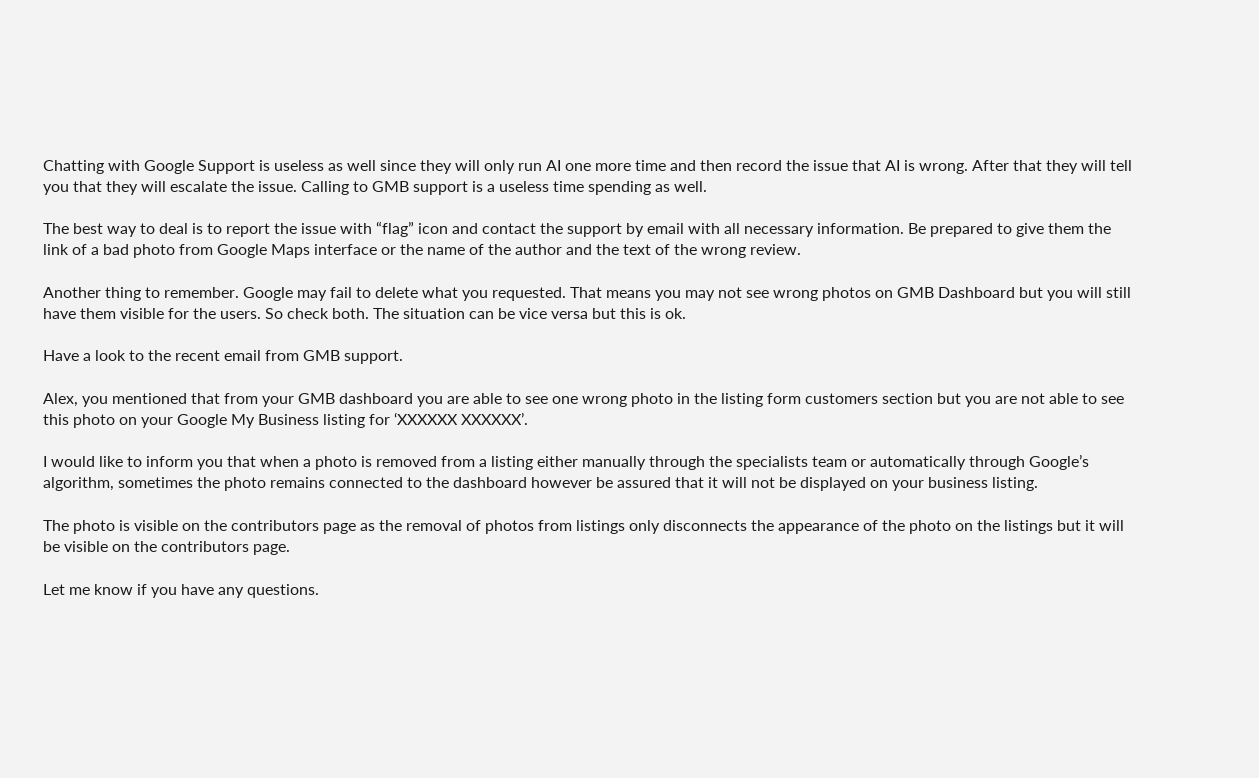Chatting with Google Support is useless as well since they will only run AI one more time and then record the issue that AI is wrong. After that they will tell you that they will escalate the issue. Calling to GMB support is a useless time spending as well.

The best way to deal is to report the issue with “flag” icon and contact the support by email with all necessary information. Be prepared to give them the link of a bad photo from Google Maps interface or the name of the author and the text of the wrong review.

Another thing to remember. Google may fail to delete what you requested. That means you may not see wrong photos on GMB Dashboard but you will still have them visible for the users. So check both. The situation can be vice versa but this is ok.

Have a look to the recent email from GMB support.

Alex, you mentioned that from your GMB dashboard you are able to see one wrong photo in the listing form customers section but you are not able to see this photo on your Google My Business listing for ‘XXXXXX XXXXXX’.

I would like to inform you that when a photo is removed from a listing either manually through the specialists team or automatically through Google’s algorithm, sometimes the photo remains connected to the dashboard however be assured that it will not be displayed on your business listing.

The photo is visible on the contributors page as the removal of photos from listings only disconnects the appearance of the photo on the listings but it will be visible on the contributors page.

Let me know if you have any questions.